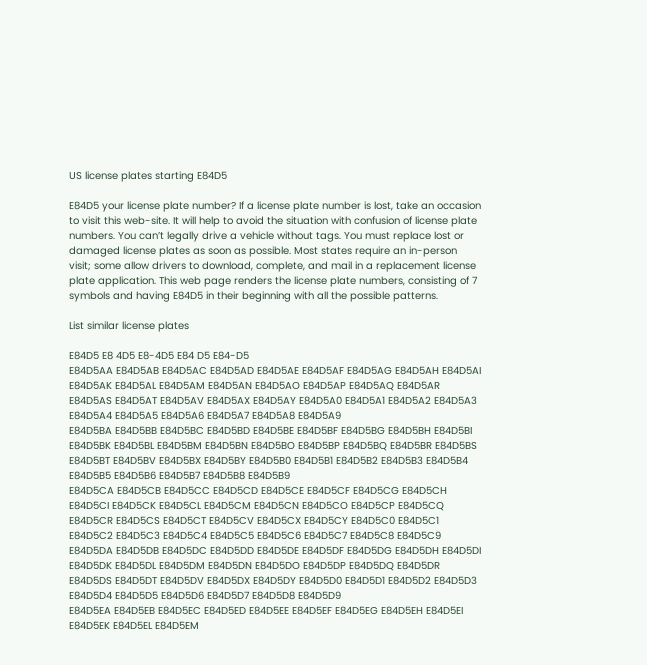US license plates starting E84D5

E84D5 your license plate number? If a license plate number is lost, take an occasion to visit this web-site. It will help to avoid the situation with confusion of license plate numbers. You can’t legally drive a vehicle without tags. You must replace lost or damaged license plates as soon as possible. Most states require an in-person visit; some allow drivers to download, complete, and mail in a replacement license plate application. This web page renders the license plate numbers, consisting of 7 symbols and having E84D5 in their beginning with all the possible patterns.

List similar license plates

E84D5 E8 4D5 E8-4D5 E84 D5 E84-D5
E84D5AA E84D5AB E84D5AC E84D5AD E84D5AE E84D5AF E84D5AG E84D5AH E84D5AI E84D5AK E84D5AL E84D5AM E84D5AN E84D5AO E84D5AP E84D5AQ E84D5AR E84D5AS E84D5AT E84D5AV E84D5AX E84D5AY E84D5A0 E84D5A1 E84D5A2 E84D5A3 E84D5A4 E84D5A5 E84D5A6 E84D5A7 E84D5A8 E84D5A9
E84D5BA E84D5BB E84D5BC E84D5BD E84D5BE E84D5BF E84D5BG E84D5BH E84D5BI E84D5BK E84D5BL E84D5BM E84D5BN E84D5BO E84D5BP E84D5BQ E84D5BR E84D5BS E84D5BT E84D5BV E84D5BX E84D5BY E84D5B0 E84D5B1 E84D5B2 E84D5B3 E84D5B4 E84D5B5 E84D5B6 E84D5B7 E84D5B8 E84D5B9
E84D5CA E84D5CB E84D5CC E84D5CD E84D5CE E84D5CF E84D5CG E84D5CH E84D5CI E84D5CK E84D5CL E84D5CM E84D5CN E84D5CO E84D5CP E84D5CQ E84D5CR E84D5CS E84D5CT E84D5CV E84D5CX E84D5CY E84D5C0 E84D5C1 E84D5C2 E84D5C3 E84D5C4 E84D5C5 E84D5C6 E84D5C7 E84D5C8 E84D5C9
E84D5DA E84D5DB E84D5DC E84D5DD E84D5DE E84D5DF E84D5DG E84D5DH E84D5DI E84D5DK E84D5DL E84D5DM E84D5DN E84D5DO E84D5DP E84D5DQ E84D5DR E84D5DS E84D5DT E84D5DV E84D5DX E84D5DY E84D5D0 E84D5D1 E84D5D2 E84D5D3 E84D5D4 E84D5D5 E84D5D6 E84D5D7 E84D5D8 E84D5D9
E84D5EA E84D5EB E84D5EC E84D5ED E84D5EE E84D5EF E84D5EG E84D5EH E84D5EI E84D5EK E84D5EL E84D5EM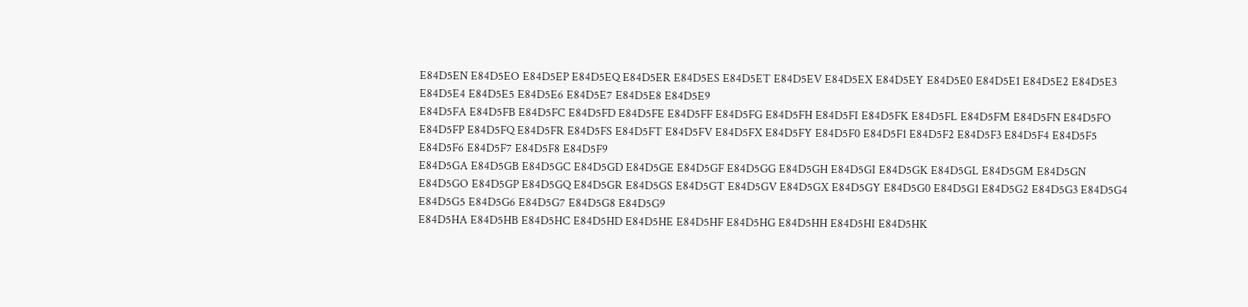E84D5EN E84D5EO E84D5EP E84D5EQ E84D5ER E84D5ES E84D5ET E84D5EV E84D5EX E84D5EY E84D5E0 E84D5E1 E84D5E2 E84D5E3 E84D5E4 E84D5E5 E84D5E6 E84D5E7 E84D5E8 E84D5E9
E84D5FA E84D5FB E84D5FC E84D5FD E84D5FE E84D5FF E84D5FG E84D5FH E84D5FI E84D5FK E84D5FL E84D5FM E84D5FN E84D5FO E84D5FP E84D5FQ E84D5FR E84D5FS E84D5FT E84D5FV E84D5FX E84D5FY E84D5F0 E84D5F1 E84D5F2 E84D5F3 E84D5F4 E84D5F5 E84D5F6 E84D5F7 E84D5F8 E84D5F9
E84D5GA E84D5GB E84D5GC E84D5GD E84D5GE E84D5GF E84D5GG E84D5GH E84D5GI E84D5GK E84D5GL E84D5GM E84D5GN E84D5GO E84D5GP E84D5GQ E84D5GR E84D5GS E84D5GT E84D5GV E84D5GX E84D5GY E84D5G0 E84D5G1 E84D5G2 E84D5G3 E84D5G4 E84D5G5 E84D5G6 E84D5G7 E84D5G8 E84D5G9
E84D5HA E84D5HB E84D5HC E84D5HD E84D5HE E84D5HF E84D5HG E84D5HH E84D5HI E84D5HK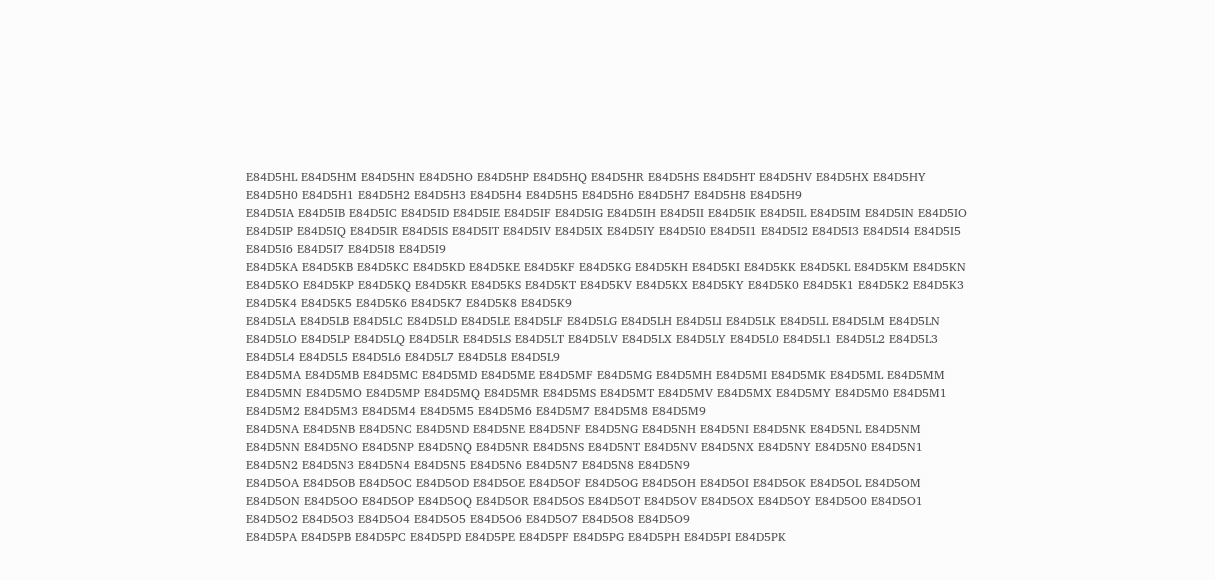E84D5HL E84D5HM E84D5HN E84D5HO E84D5HP E84D5HQ E84D5HR E84D5HS E84D5HT E84D5HV E84D5HX E84D5HY E84D5H0 E84D5H1 E84D5H2 E84D5H3 E84D5H4 E84D5H5 E84D5H6 E84D5H7 E84D5H8 E84D5H9
E84D5IA E84D5IB E84D5IC E84D5ID E84D5IE E84D5IF E84D5IG E84D5IH E84D5II E84D5IK E84D5IL E84D5IM E84D5IN E84D5IO E84D5IP E84D5IQ E84D5IR E84D5IS E84D5IT E84D5IV E84D5IX E84D5IY E84D5I0 E84D5I1 E84D5I2 E84D5I3 E84D5I4 E84D5I5 E84D5I6 E84D5I7 E84D5I8 E84D5I9
E84D5KA E84D5KB E84D5KC E84D5KD E84D5KE E84D5KF E84D5KG E84D5KH E84D5KI E84D5KK E84D5KL E84D5KM E84D5KN E84D5KO E84D5KP E84D5KQ E84D5KR E84D5KS E84D5KT E84D5KV E84D5KX E84D5KY E84D5K0 E84D5K1 E84D5K2 E84D5K3 E84D5K4 E84D5K5 E84D5K6 E84D5K7 E84D5K8 E84D5K9
E84D5LA E84D5LB E84D5LC E84D5LD E84D5LE E84D5LF E84D5LG E84D5LH E84D5LI E84D5LK E84D5LL E84D5LM E84D5LN E84D5LO E84D5LP E84D5LQ E84D5LR E84D5LS E84D5LT E84D5LV E84D5LX E84D5LY E84D5L0 E84D5L1 E84D5L2 E84D5L3 E84D5L4 E84D5L5 E84D5L6 E84D5L7 E84D5L8 E84D5L9
E84D5MA E84D5MB E84D5MC E84D5MD E84D5ME E84D5MF E84D5MG E84D5MH E84D5MI E84D5MK E84D5ML E84D5MM E84D5MN E84D5MO E84D5MP E84D5MQ E84D5MR E84D5MS E84D5MT E84D5MV E84D5MX E84D5MY E84D5M0 E84D5M1 E84D5M2 E84D5M3 E84D5M4 E84D5M5 E84D5M6 E84D5M7 E84D5M8 E84D5M9
E84D5NA E84D5NB E84D5NC E84D5ND E84D5NE E84D5NF E84D5NG E84D5NH E84D5NI E84D5NK E84D5NL E84D5NM E84D5NN E84D5NO E84D5NP E84D5NQ E84D5NR E84D5NS E84D5NT E84D5NV E84D5NX E84D5NY E84D5N0 E84D5N1 E84D5N2 E84D5N3 E84D5N4 E84D5N5 E84D5N6 E84D5N7 E84D5N8 E84D5N9
E84D5OA E84D5OB E84D5OC E84D5OD E84D5OE E84D5OF E84D5OG E84D5OH E84D5OI E84D5OK E84D5OL E84D5OM E84D5ON E84D5OO E84D5OP E84D5OQ E84D5OR E84D5OS E84D5OT E84D5OV E84D5OX E84D5OY E84D5O0 E84D5O1 E84D5O2 E84D5O3 E84D5O4 E84D5O5 E84D5O6 E84D5O7 E84D5O8 E84D5O9
E84D5PA E84D5PB E84D5PC E84D5PD E84D5PE E84D5PF E84D5PG E84D5PH E84D5PI E84D5PK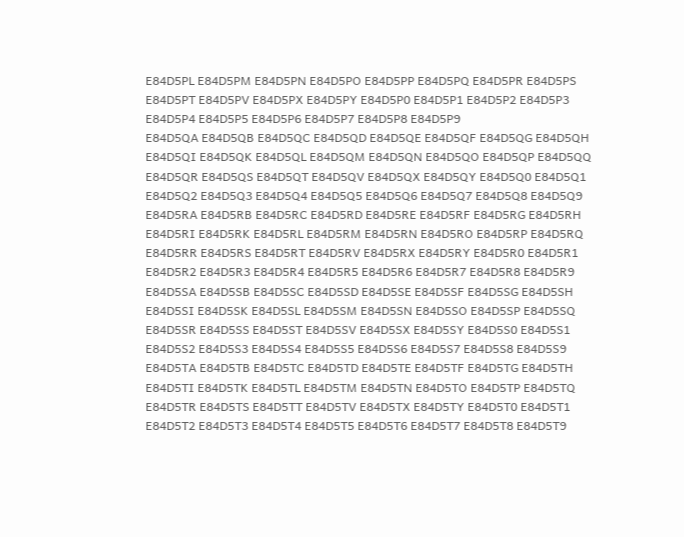E84D5PL E84D5PM E84D5PN E84D5PO E84D5PP E84D5PQ E84D5PR E84D5PS E84D5PT E84D5PV E84D5PX E84D5PY E84D5P0 E84D5P1 E84D5P2 E84D5P3 E84D5P4 E84D5P5 E84D5P6 E84D5P7 E84D5P8 E84D5P9
E84D5QA E84D5QB E84D5QC E84D5QD E84D5QE E84D5QF E84D5QG E84D5QH E84D5QI E84D5QK E84D5QL E84D5QM E84D5QN E84D5QO E84D5QP E84D5QQ E84D5QR E84D5QS E84D5QT E84D5QV E84D5QX E84D5QY E84D5Q0 E84D5Q1 E84D5Q2 E84D5Q3 E84D5Q4 E84D5Q5 E84D5Q6 E84D5Q7 E84D5Q8 E84D5Q9
E84D5RA E84D5RB E84D5RC E84D5RD E84D5RE E84D5RF E84D5RG E84D5RH E84D5RI E84D5RK E84D5RL E84D5RM E84D5RN E84D5RO E84D5RP E84D5RQ E84D5RR E84D5RS E84D5RT E84D5RV E84D5RX E84D5RY E84D5R0 E84D5R1 E84D5R2 E84D5R3 E84D5R4 E84D5R5 E84D5R6 E84D5R7 E84D5R8 E84D5R9
E84D5SA E84D5SB E84D5SC E84D5SD E84D5SE E84D5SF E84D5SG E84D5SH E84D5SI E84D5SK E84D5SL E84D5SM E84D5SN E84D5SO E84D5SP E84D5SQ E84D5SR E84D5SS E84D5ST E84D5SV E84D5SX E84D5SY E84D5S0 E84D5S1 E84D5S2 E84D5S3 E84D5S4 E84D5S5 E84D5S6 E84D5S7 E84D5S8 E84D5S9
E84D5TA E84D5TB E84D5TC E84D5TD E84D5TE E84D5TF E84D5TG E84D5TH E84D5TI E84D5TK E84D5TL E84D5TM E84D5TN E84D5TO E84D5TP E84D5TQ E84D5TR E84D5TS E84D5TT E84D5TV E84D5TX E84D5TY E84D5T0 E84D5T1 E84D5T2 E84D5T3 E84D5T4 E84D5T5 E84D5T6 E84D5T7 E84D5T8 E84D5T9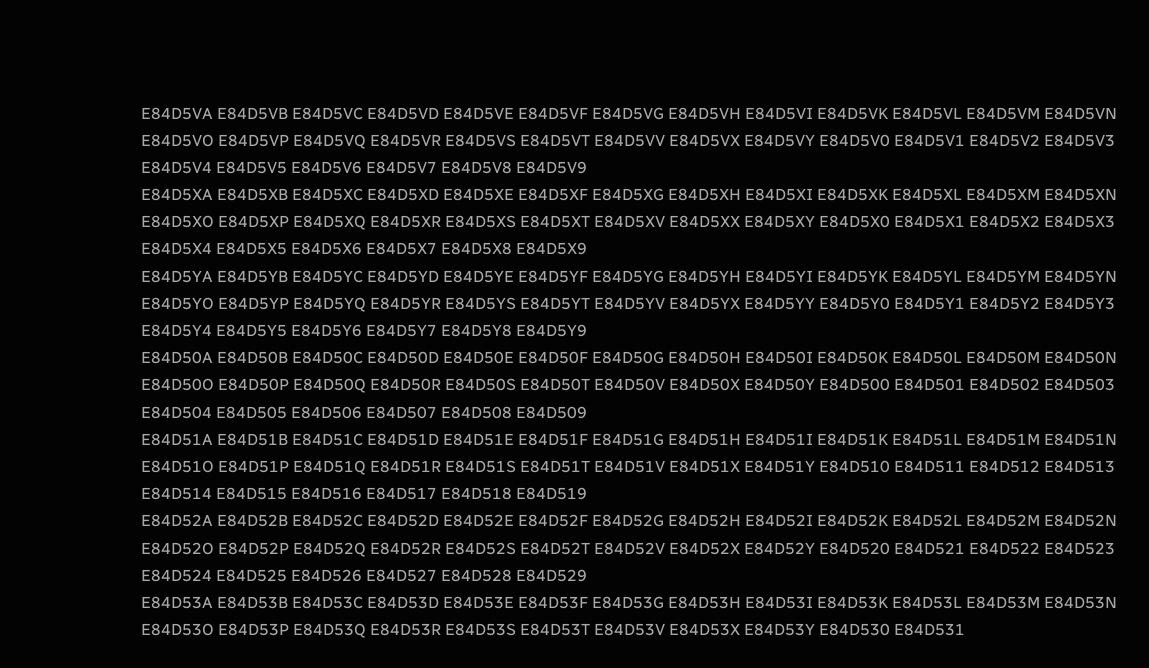E84D5VA E84D5VB E84D5VC E84D5VD E84D5VE E84D5VF E84D5VG E84D5VH E84D5VI E84D5VK E84D5VL E84D5VM E84D5VN E84D5VO E84D5VP E84D5VQ E84D5VR E84D5VS E84D5VT E84D5VV E84D5VX E84D5VY E84D5V0 E84D5V1 E84D5V2 E84D5V3 E84D5V4 E84D5V5 E84D5V6 E84D5V7 E84D5V8 E84D5V9
E84D5XA E84D5XB E84D5XC E84D5XD E84D5XE E84D5XF E84D5XG E84D5XH E84D5XI E84D5XK E84D5XL E84D5XM E84D5XN E84D5XO E84D5XP E84D5XQ E84D5XR E84D5XS E84D5XT E84D5XV E84D5XX E84D5XY E84D5X0 E84D5X1 E84D5X2 E84D5X3 E84D5X4 E84D5X5 E84D5X6 E84D5X7 E84D5X8 E84D5X9
E84D5YA E84D5YB E84D5YC E84D5YD E84D5YE E84D5YF E84D5YG E84D5YH E84D5YI E84D5YK E84D5YL E84D5YM E84D5YN E84D5YO E84D5YP E84D5YQ E84D5YR E84D5YS E84D5YT E84D5YV E84D5YX E84D5YY E84D5Y0 E84D5Y1 E84D5Y2 E84D5Y3 E84D5Y4 E84D5Y5 E84D5Y6 E84D5Y7 E84D5Y8 E84D5Y9
E84D50A E84D50B E84D50C E84D50D E84D50E E84D50F E84D50G E84D50H E84D50I E84D50K E84D50L E84D50M E84D50N E84D50O E84D50P E84D50Q E84D50R E84D50S E84D50T E84D50V E84D50X E84D50Y E84D500 E84D501 E84D502 E84D503 E84D504 E84D505 E84D506 E84D507 E84D508 E84D509
E84D51A E84D51B E84D51C E84D51D E84D51E E84D51F E84D51G E84D51H E84D51I E84D51K E84D51L E84D51M E84D51N E84D51O E84D51P E84D51Q E84D51R E84D51S E84D51T E84D51V E84D51X E84D51Y E84D510 E84D511 E84D512 E84D513 E84D514 E84D515 E84D516 E84D517 E84D518 E84D519
E84D52A E84D52B E84D52C E84D52D E84D52E E84D52F E84D52G E84D52H E84D52I E84D52K E84D52L E84D52M E84D52N E84D52O E84D52P E84D52Q E84D52R E84D52S E84D52T E84D52V E84D52X E84D52Y E84D520 E84D521 E84D522 E84D523 E84D524 E84D525 E84D526 E84D527 E84D528 E84D529
E84D53A E84D53B E84D53C E84D53D E84D53E E84D53F E84D53G E84D53H E84D53I E84D53K E84D53L E84D53M E84D53N E84D53O E84D53P E84D53Q E84D53R E84D53S E84D53T E84D53V E84D53X E84D53Y E84D530 E84D531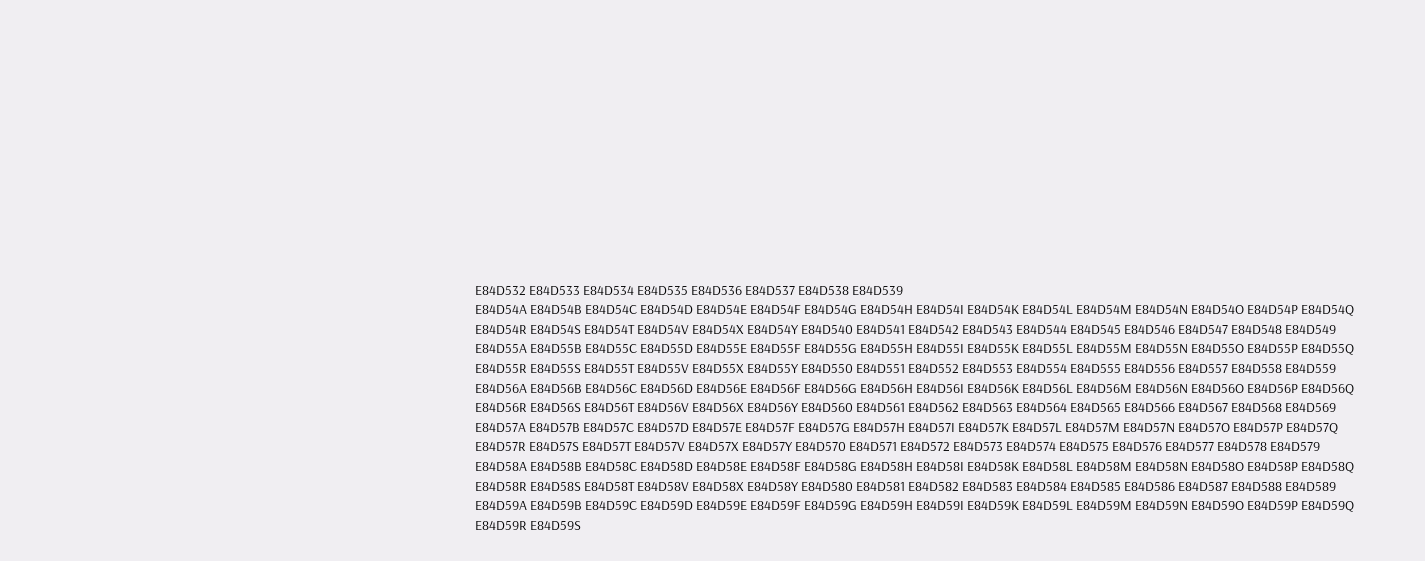E84D532 E84D533 E84D534 E84D535 E84D536 E84D537 E84D538 E84D539
E84D54A E84D54B E84D54C E84D54D E84D54E E84D54F E84D54G E84D54H E84D54I E84D54K E84D54L E84D54M E84D54N E84D54O E84D54P E84D54Q E84D54R E84D54S E84D54T E84D54V E84D54X E84D54Y E84D540 E84D541 E84D542 E84D543 E84D544 E84D545 E84D546 E84D547 E84D548 E84D549
E84D55A E84D55B E84D55C E84D55D E84D55E E84D55F E84D55G E84D55H E84D55I E84D55K E84D55L E84D55M E84D55N E84D55O E84D55P E84D55Q E84D55R E84D55S E84D55T E84D55V E84D55X E84D55Y E84D550 E84D551 E84D552 E84D553 E84D554 E84D555 E84D556 E84D557 E84D558 E84D559
E84D56A E84D56B E84D56C E84D56D E84D56E E84D56F E84D56G E84D56H E84D56I E84D56K E84D56L E84D56M E84D56N E84D56O E84D56P E84D56Q E84D56R E84D56S E84D56T E84D56V E84D56X E84D56Y E84D560 E84D561 E84D562 E84D563 E84D564 E84D565 E84D566 E84D567 E84D568 E84D569
E84D57A E84D57B E84D57C E84D57D E84D57E E84D57F E84D57G E84D57H E84D57I E84D57K E84D57L E84D57M E84D57N E84D57O E84D57P E84D57Q E84D57R E84D57S E84D57T E84D57V E84D57X E84D57Y E84D570 E84D571 E84D572 E84D573 E84D574 E84D575 E84D576 E84D577 E84D578 E84D579
E84D58A E84D58B E84D58C E84D58D E84D58E E84D58F E84D58G E84D58H E84D58I E84D58K E84D58L E84D58M E84D58N E84D58O E84D58P E84D58Q E84D58R E84D58S E84D58T E84D58V E84D58X E84D58Y E84D580 E84D581 E84D582 E84D583 E84D584 E84D585 E84D586 E84D587 E84D588 E84D589
E84D59A E84D59B E84D59C E84D59D E84D59E E84D59F E84D59G E84D59H E84D59I E84D59K E84D59L E84D59M E84D59N E84D59O E84D59P E84D59Q E84D59R E84D59S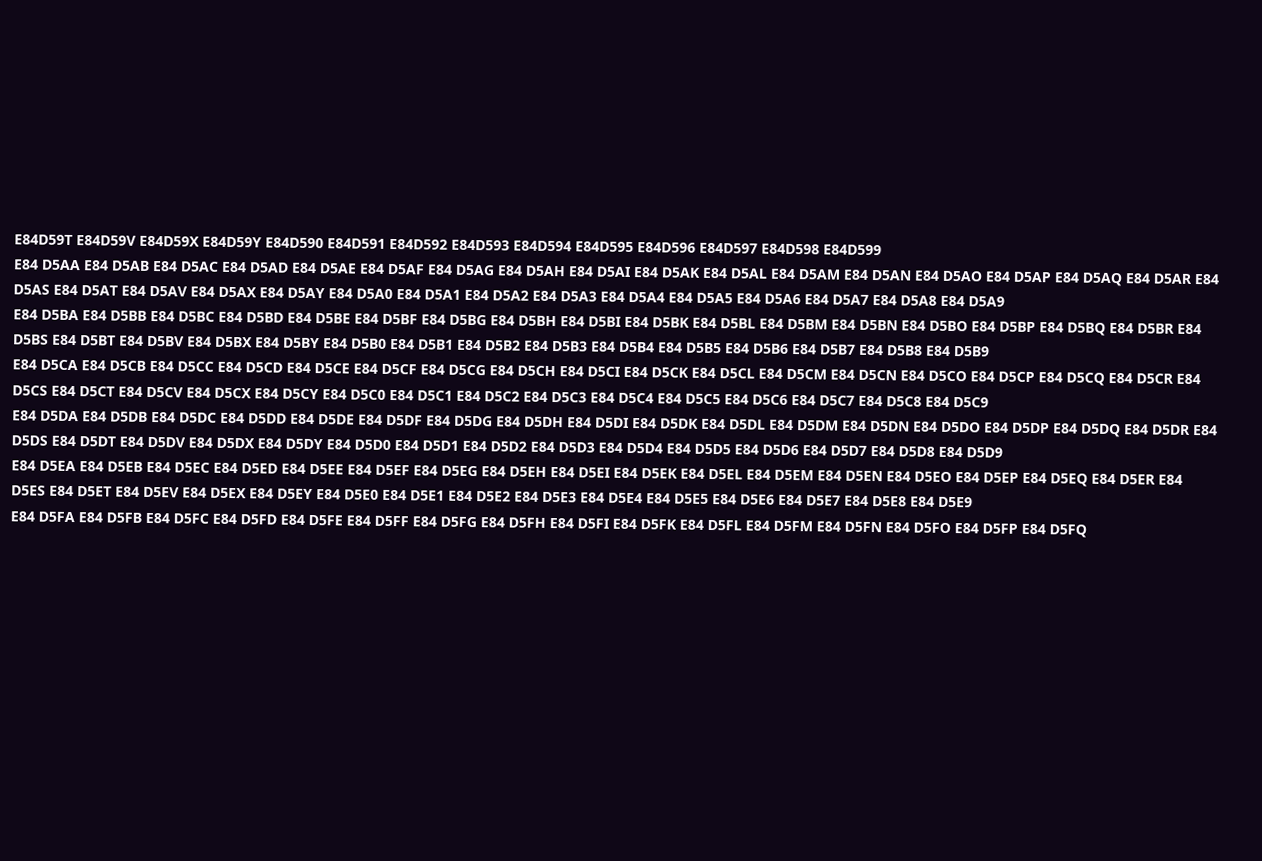E84D59T E84D59V E84D59X E84D59Y E84D590 E84D591 E84D592 E84D593 E84D594 E84D595 E84D596 E84D597 E84D598 E84D599
E84 D5AA E84 D5AB E84 D5AC E84 D5AD E84 D5AE E84 D5AF E84 D5AG E84 D5AH E84 D5AI E84 D5AK E84 D5AL E84 D5AM E84 D5AN E84 D5AO E84 D5AP E84 D5AQ E84 D5AR E84 D5AS E84 D5AT E84 D5AV E84 D5AX E84 D5AY E84 D5A0 E84 D5A1 E84 D5A2 E84 D5A3 E84 D5A4 E84 D5A5 E84 D5A6 E84 D5A7 E84 D5A8 E84 D5A9
E84 D5BA E84 D5BB E84 D5BC E84 D5BD E84 D5BE E84 D5BF E84 D5BG E84 D5BH E84 D5BI E84 D5BK E84 D5BL E84 D5BM E84 D5BN E84 D5BO E84 D5BP E84 D5BQ E84 D5BR E84 D5BS E84 D5BT E84 D5BV E84 D5BX E84 D5BY E84 D5B0 E84 D5B1 E84 D5B2 E84 D5B3 E84 D5B4 E84 D5B5 E84 D5B6 E84 D5B7 E84 D5B8 E84 D5B9
E84 D5CA E84 D5CB E84 D5CC E84 D5CD E84 D5CE E84 D5CF E84 D5CG E84 D5CH E84 D5CI E84 D5CK E84 D5CL E84 D5CM E84 D5CN E84 D5CO E84 D5CP E84 D5CQ E84 D5CR E84 D5CS E84 D5CT E84 D5CV E84 D5CX E84 D5CY E84 D5C0 E84 D5C1 E84 D5C2 E84 D5C3 E84 D5C4 E84 D5C5 E84 D5C6 E84 D5C7 E84 D5C8 E84 D5C9
E84 D5DA E84 D5DB E84 D5DC E84 D5DD E84 D5DE E84 D5DF E84 D5DG E84 D5DH E84 D5DI E84 D5DK E84 D5DL E84 D5DM E84 D5DN E84 D5DO E84 D5DP E84 D5DQ E84 D5DR E84 D5DS E84 D5DT E84 D5DV E84 D5DX E84 D5DY E84 D5D0 E84 D5D1 E84 D5D2 E84 D5D3 E84 D5D4 E84 D5D5 E84 D5D6 E84 D5D7 E84 D5D8 E84 D5D9
E84 D5EA E84 D5EB E84 D5EC E84 D5ED E84 D5EE E84 D5EF E84 D5EG E84 D5EH E84 D5EI E84 D5EK E84 D5EL E84 D5EM E84 D5EN E84 D5EO E84 D5EP E84 D5EQ E84 D5ER E84 D5ES E84 D5ET E84 D5EV E84 D5EX E84 D5EY E84 D5E0 E84 D5E1 E84 D5E2 E84 D5E3 E84 D5E4 E84 D5E5 E84 D5E6 E84 D5E7 E84 D5E8 E84 D5E9
E84 D5FA E84 D5FB E84 D5FC E84 D5FD E84 D5FE E84 D5FF E84 D5FG E84 D5FH E84 D5FI E84 D5FK E84 D5FL E84 D5FM E84 D5FN E84 D5FO E84 D5FP E84 D5FQ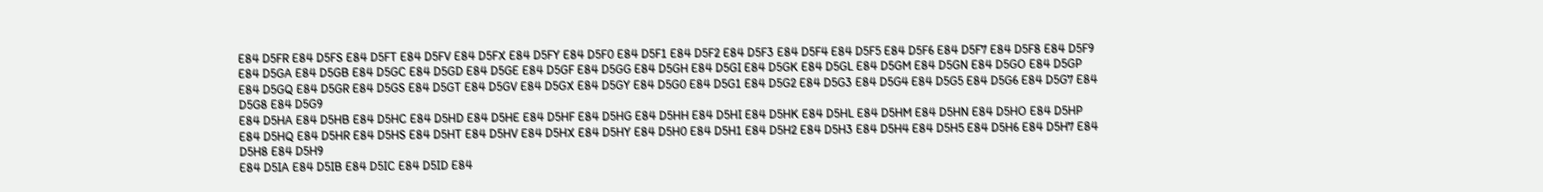E84 D5FR E84 D5FS E84 D5FT E84 D5FV E84 D5FX E84 D5FY E84 D5F0 E84 D5F1 E84 D5F2 E84 D5F3 E84 D5F4 E84 D5F5 E84 D5F6 E84 D5F7 E84 D5F8 E84 D5F9
E84 D5GA E84 D5GB E84 D5GC E84 D5GD E84 D5GE E84 D5GF E84 D5GG E84 D5GH E84 D5GI E84 D5GK E84 D5GL E84 D5GM E84 D5GN E84 D5GO E84 D5GP E84 D5GQ E84 D5GR E84 D5GS E84 D5GT E84 D5GV E84 D5GX E84 D5GY E84 D5G0 E84 D5G1 E84 D5G2 E84 D5G3 E84 D5G4 E84 D5G5 E84 D5G6 E84 D5G7 E84 D5G8 E84 D5G9
E84 D5HA E84 D5HB E84 D5HC E84 D5HD E84 D5HE E84 D5HF E84 D5HG E84 D5HH E84 D5HI E84 D5HK E84 D5HL E84 D5HM E84 D5HN E84 D5HO E84 D5HP E84 D5HQ E84 D5HR E84 D5HS E84 D5HT E84 D5HV E84 D5HX E84 D5HY E84 D5H0 E84 D5H1 E84 D5H2 E84 D5H3 E84 D5H4 E84 D5H5 E84 D5H6 E84 D5H7 E84 D5H8 E84 D5H9
E84 D5IA E84 D5IB E84 D5IC E84 D5ID E84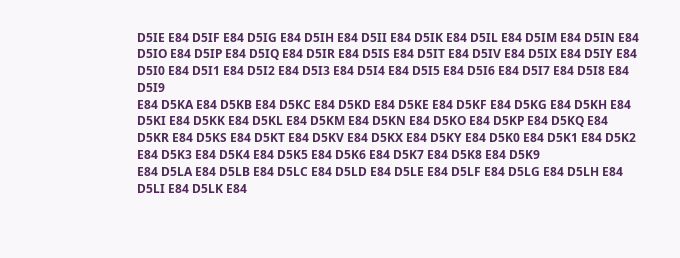D5IE E84 D5IF E84 D5IG E84 D5IH E84 D5II E84 D5IK E84 D5IL E84 D5IM E84 D5IN E84 D5IO E84 D5IP E84 D5IQ E84 D5IR E84 D5IS E84 D5IT E84 D5IV E84 D5IX E84 D5IY E84 D5I0 E84 D5I1 E84 D5I2 E84 D5I3 E84 D5I4 E84 D5I5 E84 D5I6 E84 D5I7 E84 D5I8 E84 D5I9
E84 D5KA E84 D5KB E84 D5KC E84 D5KD E84 D5KE E84 D5KF E84 D5KG E84 D5KH E84 D5KI E84 D5KK E84 D5KL E84 D5KM E84 D5KN E84 D5KO E84 D5KP E84 D5KQ E84 D5KR E84 D5KS E84 D5KT E84 D5KV E84 D5KX E84 D5KY E84 D5K0 E84 D5K1 E84 D5K2 E84 D5K3 E84 D5K4 E84 D5K5 E84 D5K6 E84 D5K7 E84 D5K8 E84 D5K9
E84 D5LA E84 D5LB E84 D5LC E84 D5LD E84 D5LE E84 D5LF E84 D5LG E84 D5LH E84 D5LI E84 D5LK E84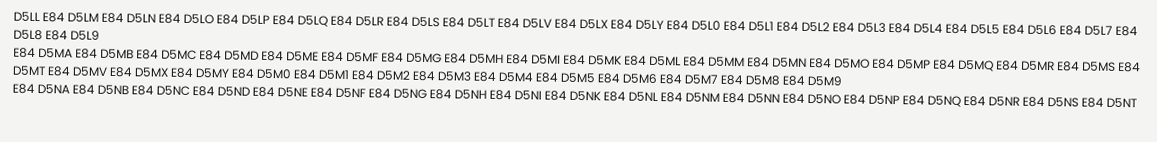D5LL E84 D5LM E84 D5LN E84 D5LO E84 D5LP E84 D5LQ E84 D5LR E84 D5LS E84 D5LT E84 D5LV E84 D5LX E84 D5LY E84 D5L0 E84 D5L1 E84 D5L2 E84 D5L3 E84 D5L4 E84 D5L5 E84 D5L6 E84 D5L7 E84 D5L8 E84 D5L9
E84 D5MA E84 D5MB E84 D5MC E84 D5MD E84 D5ME E84 D5MF E84 D5MG E84 D5MH E84 D5MI E84 D5MK E84 D5ML E84 D5MM E84 D5MN E84 D5MO E84 D5MP E84 D5MQ E84 D5MR E84 D5MS E84 D5MT E84 D5MV E84 D5MX E84 D5MY E84 D5M0 E84 D5M1 E84 D5M2 E84 D5M3 E84 D5M4 E84 D5M5 E84 D5M6 E84 D5M7 E84 D5M8 E84 D5M9
E84 D5NA E84 D5NB E84 D5NC E84 D5ND E84 D5NE E84 D5NF E84 D5NG E84 D5NH E84 D5NI E84 D5NK E84 D5NL E84 D5NM E84 D5NN E84 D5NO E84 D5NP E84 D5NQ E84 D5NR E84 D5NS E84 D5NT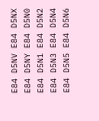E84 D5NV E84 D5NX E84 D5NY E84 D5N0 E84 D5N1 E84 D5N2 E84 D5N3 E84 D5N4 E84 D5N5 E84 D5N6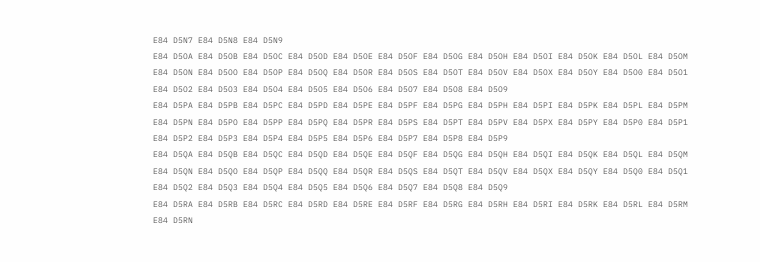E84 D5N7 E84 D5N8 E84 D5N9
E84 D5OA E84 D5OB E84 D5OC E84 D5OD E84 D5OE E84 D5OF E84 D5OG E84 D5OH E84 D5OI E84 D5OK E84 D5OL E84 D5OM E84 D5ON E84 D5OO E84 D5OP E84 D5OQ E84 D5OR E84 D5OS E84 D5OT E84 D5OV E84 D5OX E84 D5OY E84 D5O0 E84 D5O1 E84 D5O2 E84 D5O3 E84 D5O4 E84 D5O5 E84 D5O6 E84 D5O7 E84 D5O8 E84 D5O9
E84 D5PA E84 D5PB E84 D5PC E84 D5PD E84 D5PE E84 D5PF E84 D5PG E84 D5PH E84 D5PI E84 D5PK E84 D5PL E84 D5PM E84 D5PN E84 D5PO E84 D5PP E84 D5PQ E84 D5PR E84 D5PS E84 D5PT E84 D5PV E84 D5PX E84 D5PY E84 D5P0 E84 D5P1 E84 D5P2 E84 D5P3 E84 D5P4 E84 D5P5 E84 D5P6 E84 D5P7 E84 D5P8 E84 D5P9
E84 D5QA E84 D5QB E84 D5QC E84 D5QD E84 D5QE E84 D5QF E84 D5QG E84 D5QH E84 D5QI E84 D5QK E84 D5QL E84 D5QM E84 D5QN E84 D5QO E84 D5QP E84 D5QQ E84 D5QR E84 D5QS E84 D5QT E84 D5QV E84 D5QX E84 D5QY E84 D5Q0 E84 D5Q1 E84 D5Q2 E84 D5Q3 E84 D5Q4 E84 D5Q5 E84 D5Q6 E84 D5Q7 E84 D5Q8 E84 D5Q9
E84 D5RA E84 D5RB E84 D5RC E84 D5RD E84 D5RE E84 D5RF E84 D5RG E84 D5RH E84 D5RI E84 D5RK E84 D5RL E84 D5RM E84 D5RN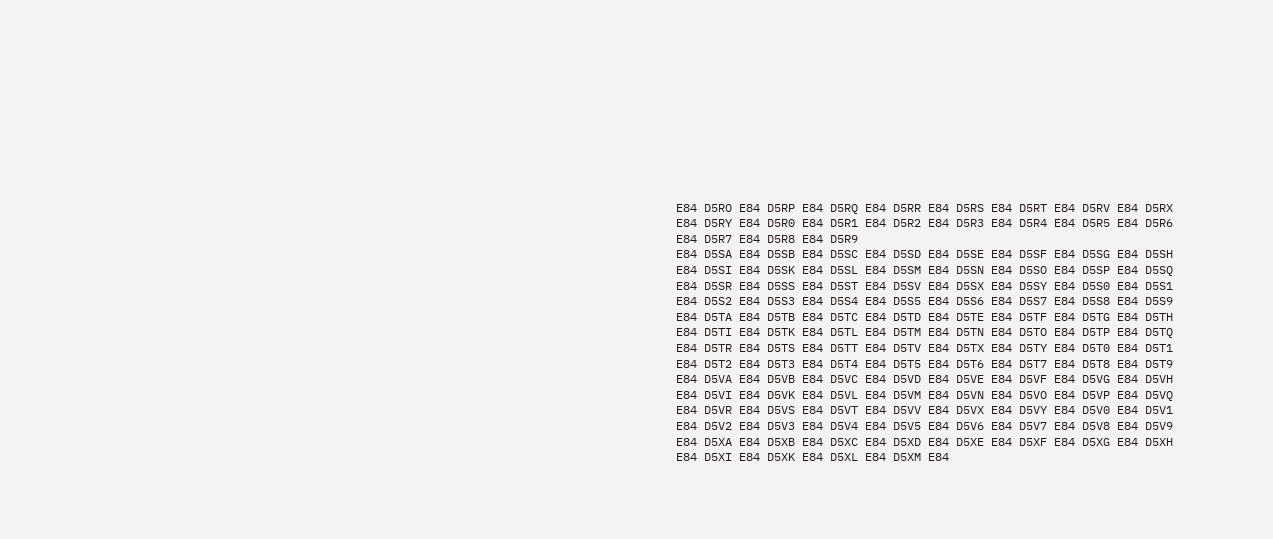E84 D5RO E84 D5RP E84 D5RQ E84 D5RR E84 D5RS E84 D5RT E84 D5RV E84 D5RX E84 D5RY E84 D5R0 E84 D5R1 E84 D5R2 E84 D5R3 E84 D5R4 E84 D5R5 E84 D5R6 E84 D5R7 E84 D5R8 E84 D5R9
E84 D5SA E84 D5SB E84 D5SC E84 D5SD E84 D5SE E84 D5SF E84 D5SG E84 D5SH E84 D5SI E84 D5SK E84 D5SL E84 D5SM E84 D5SN E84 D5SO E84 D5SP E84 D5SQ E84 D5SR E84 D5SS E84 D5ST E84 D5SV E84 D5SX E84 D5SY E84 D5S0 E84 D5S1 E84 D5S2 E84 D5S3 E84 D5S4 E84 D5S5 E84 D5S6 E84 D5S7 E84 D5S8 E84 D5S9
E84 D5TA E84 D5TB E84 D5TC E84 D5TD E84 D5TE E84 D5TF E84 D5TG E84 D5TH E84 D5TI E84 D5TK E84 D5TL E84 D5TM E84 D5TN E84 D5TO E84 D5TP E84 D5TQ E84 D5TR E84 D5TS E84 D5TT E84 D5TV E84 D5TX E84 D5TY E84 D5T0 E84 D5T1 E84 D5T2 E84 D5T3 E84 D5T4 E84 D5T5 E84 D5T6 E84 D5T7 E84 D5T8 E84 D5T9
E84 D5VA E84 D5VB E84 D5VC E84 D5VD E84 D5VE E84 D5VF E84 D5VG E84 D5VH E84 D5VI E84 D5VK E84 D5VL E84 D5VM E84 D5VN E84 D5VO E84 D5VP E84 D5VQ E84 D5VR E84 D5VS E84 D5VT E84 D5VV E84 D5VX E84 D5VY E84 D5V0 E84 D5V1 E84 D5V2 E84 D5V3 E84 D5V4 E84 D5V5 E84 D5V6 E84 D5V7 E84 D5V8 E84 D5V9
E84 D5XA E84 D5XB E84 D5XC E84 D5XD E84 D5XE E84 D5XF E84 D5XG E84 D5XH E84 D5XI E84 D5XK E84 D5XL E84 D5XM E84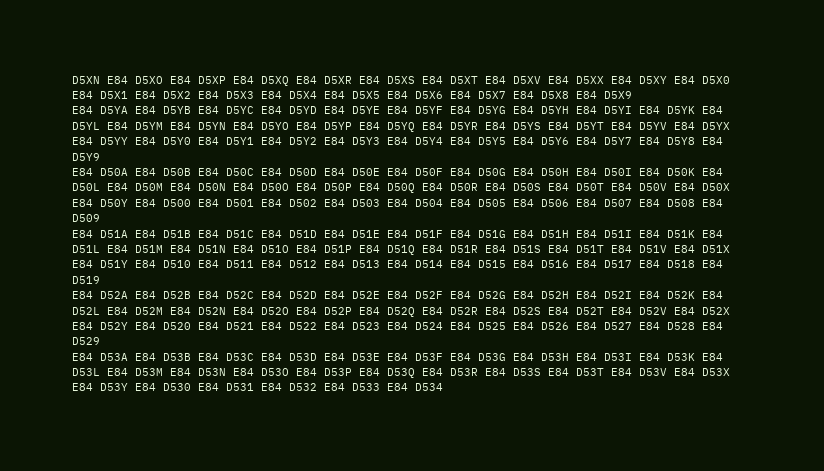D5XN E84 D5XO E84 D5XP E84 D5XQ E84 D5XR E84 D5XS E84 D5XT E84 D5XV E84 D5XX E84 D5XY E84 D5X0 E84 D5X1 E84 D5X2 E84 D5X3 E84 D5X4 E84 D5X5 E84 D5X6 E84 D5X7 E84 D5X8 E84 D5X9
E84 D5YA E84 D5YB E84 D5YC E84 D5YD E84 D5YE E84 D5YF E84 D5YG E84 D5YH E84 D5YI E84 D5YK E84 D5YL E84 D5YM E84 D5YN E84 D5YO E84 D5YP E84 D5YQ E84 D5YR E84 D5YS E84 D5YT E84 D5YV E84 D5YX E84 D5YY E84 D5Y0 E84 D5Y1 E84 D5Y2 E84 D5Y3 E84 D5Y4 E84 D5Y5 E84 D5Y6 E84 D5Y7 E84 D5Y8 E84 D5Y9
E84 D50A E84 D50B E84 D50C E84 D50D E84 D50E E84 D50F E84 D50G E84 D50H E84 D50I E84 D50K E84 D50L E84 D50M E84 D50N E84 D50O E84 D50P E84 D50Q E84 D50R E84 D50S E84 D50T E84 D50V E84 D50X E84 D50Y E84 D500 E84 D501 E84 D502 E84 D503 E84 D504 E84 D505 E84 D506 E84 D507 E84 D508 E84 D509
E84 D51A E84 D51B E84 D51C E84 D51D E84 D51E E84 D51F E84 D51G E84 D51H E84 D51I E84 D51K E84 D51L E84 D51M E84 D51N E84 D51O E84 D51P E84 D51Q E84 D51R E84 D51S E84 D51T E84 D51V E84 D51X E84 D51Y E84 D510 E84 D511 E84 D512 E84 D513 E84 D514 E84 D515 E84 D516 E84 D517 E84 D518 E84 D519
E84 D52A E84 D52B E84 D52C E84 D52D E84 D52E E84 D52F E84 D52G E84 D52H E84 D52I E84 D52K E84 D52L E84 D52M E84 D52N E84 D52O E84 D52P E84 D52Q E84 D52R E84 D52S E84 D52T E84 D52V E84 D52X E84 D52Y E84 D520 E84 D521 E84 D522 E84 D523 E84 D524 E84 D525 E84 D526 E84 D527 E84 D528 E84 D529
E84 D53A E84 D53B E84 D53C E84 D53D E84 D53E E84 D53F E84 D53G E84 D53H E84 D53I E84 D53K E84 D53L E84 D53M E84 D53N E84 D53O E84 D53P E84 D53Q E84 D53R E84 D53S E84 D53T E84 D53V E84 D53X E84 D53Y E84 D530 E84 D531 E84 D532 E84 D533 E84 D534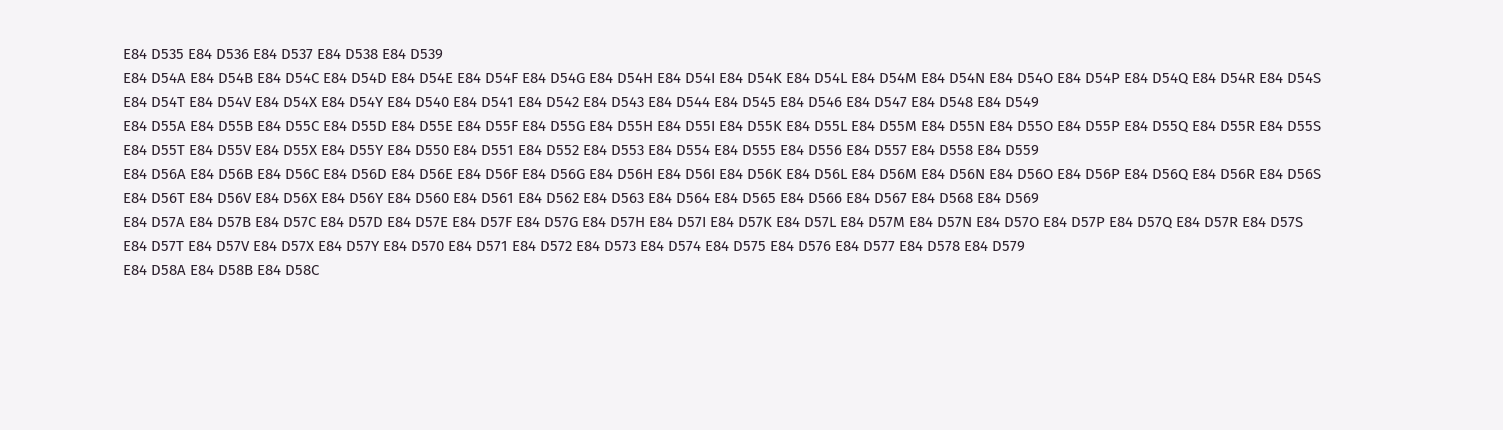E84 D535 E84 D536 E84 D537 E84 D538 E84 D539
E84 D54A E84 D54B E84 D54C E84 D54D E84 D54E E84 D54F E84 D54G E84 D54H E84 D54I E84 D54K E84 D54L E84 D54M E84 D54N E84 D54O E84 D54P E84 D54Q E84 D54R E84 D54S E84 D54T E84 D54V E84 D54X E84 D54Y E84 D540 E84 D541 E84 D542 E84 D543 E84 D544 E84 D545 E84 D546 E84 D547 E84 D548 E84 D549
E84 D55A E84 D55B E84 D55C E84 D55D E84 D55E E84 D55F E84 D55G E84 D55H E84 D55I E84 D55K E84 D55L E84 D55M E84 D55N E84 D55O E84 D55P E84 D55Q E84 D55R E84 D55S E84 D55T E84 D55V E84 D55X E84 D55Y E84 D550 E84 D551 E84 D552 E84 D553 E84 D554 E84 D555 E84 D556 E84 D557 E84 D558 E84 D559
E84 D56A E84 D56B E84 D56C E84 D56D E84 D56E E84 D56F E84 D56G E84 D56H E84 D56I E84 D56K E84 D56L E84 D56M E84 D56N E84 D56O E84 D56P E84 D56Q E84 D56R E84 D56S E84 D56T E84 D56V E84 D56X E84 D56Y E84 D560 E84 D561 E84 D562 E84 D563 E84 D564 E84 D565 E84 D566 E84 D567 E84 D568 E84 D569
E84 D57A E84 D57B E84 D57C E84 D57D E84 D57E E84 D57F E84 D57G E84 D57H E84 D57I E84 D57K E84 D57L E84 D57M E84 D57N E84 D57O E84 D57P E84 D57Q E84 D57R E84 D57S E84 D57T E84 D57V E84 D57X E84 D57Y E84 D570 E84 D571 E84 D572 E84 D573 E84 D574 E84 D575 E84 D576 E84 D577 E84 D578 E84 D579
E84 D58A E84 D58B E84 D58C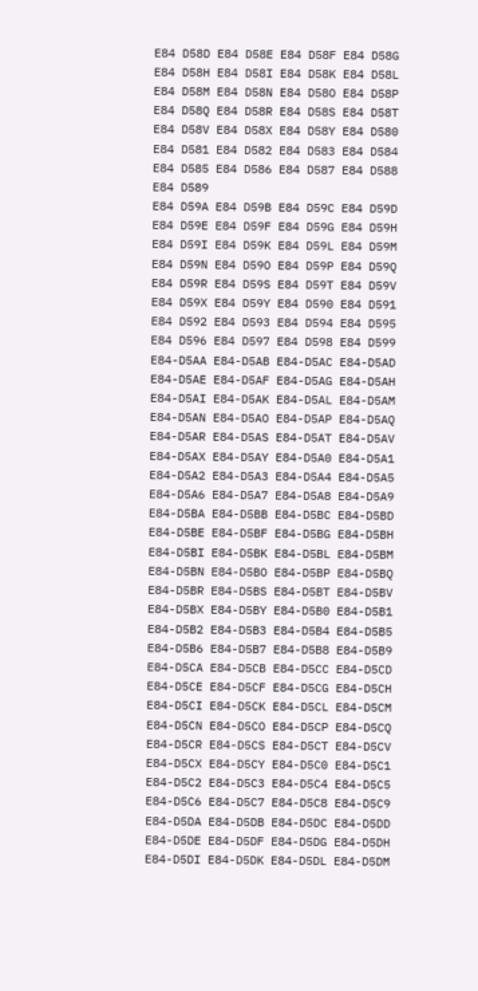E84 D58D E84 D58E E84 D58F E84 D58G E84 D58H E84 D58I E84 D58K E84 D58L E84 D58M E84 D58N E84 D58O E84 D58P E84 D58Q E84 D58R E84 D58S E84 D58T E84 D58V E84 D58X E84 D58Y E84 D580 E84 D581 E84 D582 E84 D583 E84 D584 E84 D585 E84 D586 E84 D587 E84 D588 E84 D589
E84 D59A E84 D59B E84 D59C E84 D59D E84 D59E E84 D59F E84 D59G E84 D59H E84 D59I E84 D59K E84 D59L E84 D59M E84 D59N E84 D59O E84 D59P E84 D59Q E84 D59R E84 D59S E84 D59T E84 D59V E84 D59X E84 D59Y E84 D590 E84 D591 E84 D592 E84 D593 E84 D594 E84 D595 E84 D596 E84 D597 E84 D598 E84 D599
E84-D5AA E84-D5AB E84-D5AC E84-D5AD E84-D5AE E84-D5AF E84-D5AG E84-D5AH E84-D5AI E84-D5AK E84-D5AL E84-D5AM E84-D5AN E84-D5AO E84-D5AP E84-D5AQ E84-D5AR E84-D5AS E84-D5AT E84-D5AV E84-D5AX E84-D5AY E84-D5A0 E84-D5A1 E84-D5A2 E84-D5A3 E84-D5A4 E84-D5A5 E84-D5A6 E84-D5A7 E84-D5A8 E84-D5A9
E84-D5BA E84-D5BB E84-D5BC E84-D5BD E84-D5BE E84-D5BF E84-D5BG E84-D5BH E84-D5BI E84-D5BK E84-D5BL E84-D5BM E84-D5BN E84-D5BO E84-D5BP E84-D5BQ E84-D5BR E84-D5BS E84-D5BT E84-D5BV E84-D5BX E84-D5BY E84-D5B0 E84-D5B1 E84-D5B2 E84-D5B3 E84-D5B4 E84-D5B5 E84-D5B6 E84-D5B7 E84-D5B8 E84-D5B9
E84-D5CA E84-D5CB E84-D5CC E84-D5CD E84-D5CE E84-D5CF E84-D5CG E84-D5CH E84-D5CI E84-D5CK E84-D5CL E84-D5CM E84-D5CN E84-D5CO E84-D5CP E84-D5CQ E84-D5CR E84-D5CS E84-D5CT E84-D5CV E84-D5CX E84-D5CY E84-D5C0 E84-D5C1 E84-D5C2 E84-D5C3 E84-D5C4 E84-D5C5 E84-D5C6 E84-D5C7 E84-D5C8 E84-D5C9
E84-D5DA E84-D5DB E84-D5DC E84-D5DD E84-D5DE E84-D5DF E84-D5DG E84-D5DH E84-D5DI E84-D5DK E84-D5DL E84-D5DM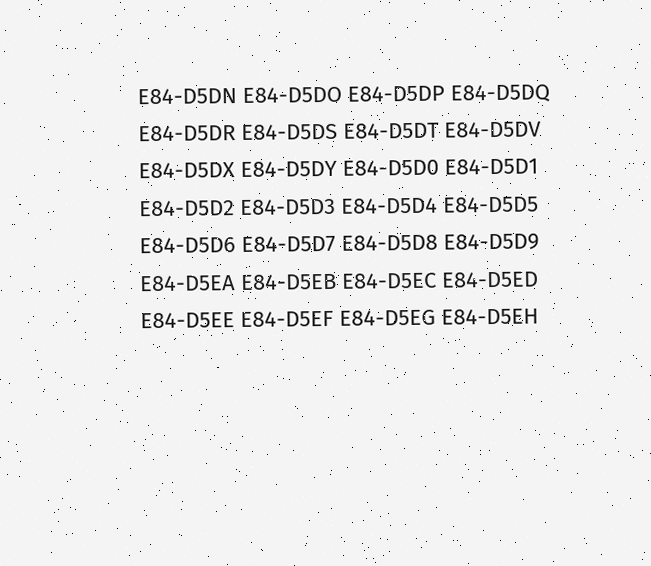E84-D5DN E84-D5DO E84-D5DP E84-D5DQ E84-D5DR E84-D5DS E84-D5DT E84-D5DV E84-D5DX E84-D5DY E84-D5D0 E84-D5D1 E84-D5D2 E84-D5D3 E84-D5D4 E84-D5D5 E84-D5D6 E84-D5D7 E84-D5D8 E84-D5D9
E84-D5EA E84-D5EB E84-D5EC E84-D5ED E84-D5EE E84-D5EF E84-D5EG E84-D5EH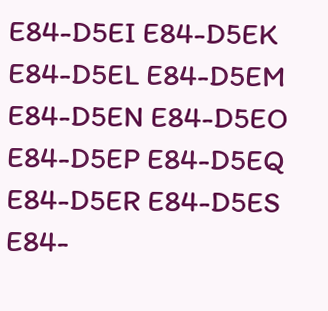E84-D5EI E84-D5EK E84-D5EL E84-D5EM E84-D5EN E84-D5EO E84-D5EP E84-D5EQ E84-D5ER E84-D5ES E84-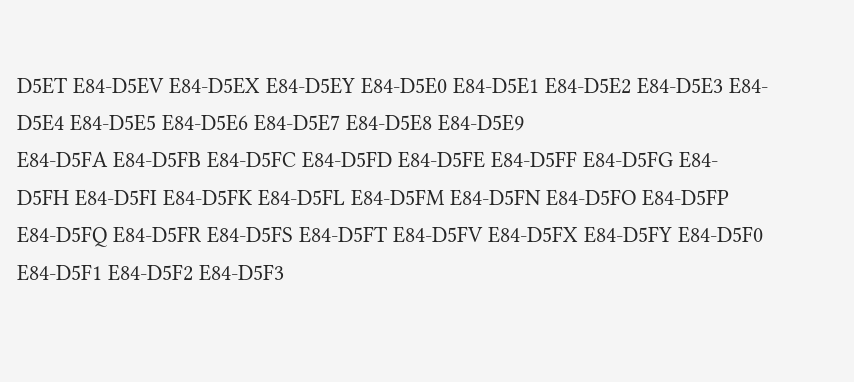D5ET E84-D5EV E84-D5EX E84-D5EY E84-D5E0 E84-D5E1 E84-D5E2 E84-D5E3 E84-D5E4 E84-D5E5 E84-D5E6 E84-D5E7 E84-D5E8 E84-D5E9
E84-D5FA E84-D5FB E84-D5FC E84-D5FD E84-D5FE E84-D5FF E84-D5FG E84-D5FH E84-D5FI E84-D5FK E84-D5FL E84-D5FM E84-D5FN E84-D5FO E84-D5FP E84-D5FQ E84-D5FR E84-D5FS E84-D5FT E84-D5FV E84-D5FX E84-D5FY E84-D5F0 E84-D5F1 E84-D5F2 E84-D5F3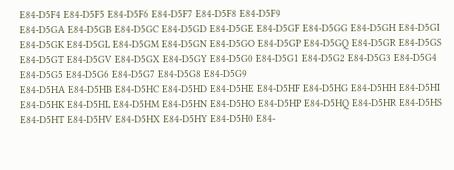E84-D5F4 E84-D5F5 E84-D5F6 E84-D5F7 E84-D5F8 E84-D5F9
E84-D5GA E84-D5GB E84-D5GC E84-D5GD E84-D5GE E84-D5GF E84-D5GG E84-D5GH E84-D5GI E84-D5GK E84-D5GL E84-D5GM E84-D5GN E84-D5GO E84-D5GP E84-D5GQ E84-D5GR E84-D5GS E84-D5GT E84-D5GV E84-D5GX E84-D5GY E84-D5G0 E84-D5G1 E84-D5G2 E84-D5G3 E84-D5G4 E84-D5G5 E84-D5G6 E84-D5G7 E84-D5G8 E84-D5G9
E84-D5HA E84-D5HB E84-D5HC E84-D5HD E84-D5HE E84-D5HF E84-D5HG E84-D5HH E84-D5HI E84-D5HK E84-D5HL E84-D5HM E84-D5HN E84-D5HO E84-D5HP E84-D5HQ E84-D5HR E84-D5HS E84-D5HT E84-D5HV E84-D5HX E84-D5HY E84-D5H0 E84-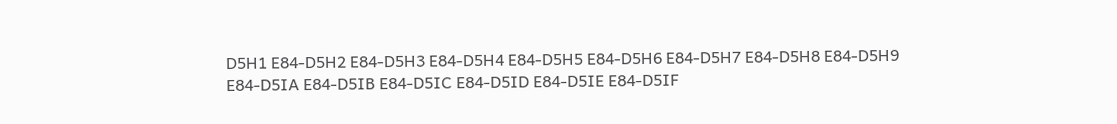D5H1 E84-D5H2 E84-D5H3 E84-D5H4 E84-D5H5 E84-D5H6 E84-D5H7 E84-D5H8 E84-D5H9
E84-D5IA E84-D5IB E84-D5IC E84-D5ID E84-D5IE E84-D5IF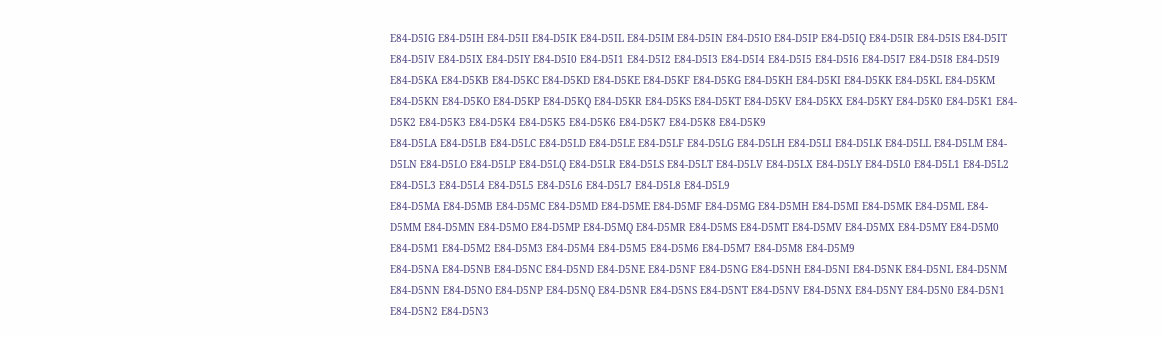E84-D5IG E84-D5IH E84-D5II E84-D5IK E84-D5IL E84-D5IM E84-D5IN E84-D5IO E84-D5IP E84-D5IQ E84-D5IR E84-D5IS E84-D5IT E84-D5IV E84-D5IX E84-D5IY E84-D5I0 E84-D5I1 E84-D5I2 E84-D5I3 E84-D5I4 E84-D5I5 E84-D5I6 E84-D5I7 E84-D5I8 E84-D5I9
E84-D5KA E84-D5KB E84-D5KC E84-D5KD E84-D5KE E84-D5KF E84-D5KG E84-D5KH E84-D5KI E84-D5KK E84-D5KL E84-D5KM E84-D5KN E84-D5KO E84-D5KP E84-D5KQ E84-D5KR E84-D5KS E84-D5KT E84-D5KV E84-D5KX E84-D5KY E84-D5K0 E84-D5K1 E84-D5K2 E84-D5K3 E84-D5K4 E84-D5K5 E84-D5K6 E84-D5K7 E84-D5K8 E84-D5K9
E84-D5LA E84-D5LB E84-D5LC E84-D5LD E84-D5LE E84-D5LF E84-D5LG E84-D5LH E84-D5LI E84-D5LK E84-D5LL E84-D5LM E84-D5LN E84-D5LO E84-D5LP E84-D5LQ E84-D5LR E84-D5LS E84-D5LT E84-D5LV E84-D5LX E84-D5LY E84-D5L0 E84-D5L1 E84-D5L2 E84-D5L3 E84-D5L4 E84-D5L5 E84-D5L6 E84-D5L7 E84-D5L8 E84-D5L9
E84-D5MA E84-D5MB E84-D5MC E84-D5MD E84-D5ME E84-D5MF E84-D5MG E84-D5MH E84-D5MI E84-D5MK E84-D5ML E84-D5MM E84-D5MN E84-D5MO E84-D5MP E84-D5MQ E84-D5MR E84-D5MS E84-D5MT E84-D5MV E84-D5MX E84-D5MY E84-D5M0 E84-D5M1 E84-D5M2 E84-D5M3 E84-D5M4 E84-D5M5 E84-D5M6 E84-D5M7 E84-D5M8 E84-D5M9
E84-D5NA E84-D5NB E84-D5NC E84-D5ND E84-D5NE E84-D5NF E84-D5NG E84-D5NH E84-D5NI E84-D5NK E84-D5NL E84-D5NM E84-D5NN E84-D5NO E84-D5NP E84-D5NQ E84-D5NR E84-D5NS E84-D5NT E84-D5NV E84-D5NX E84-D5NY E84-D5N0 E84-D5N1 E84-D5N2 E84-D5N3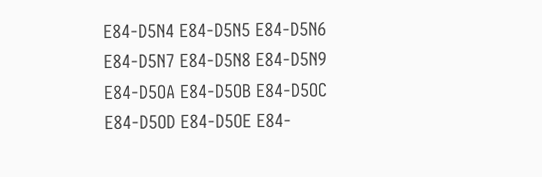E84-D5N4 E84-D5N5 E84-D5N6 E84-D5N7 E84-D5N8 E84-D5N9
E84-D5OA E84-D5OB E84-D5OC E84-D5OD E84-D5OE E84-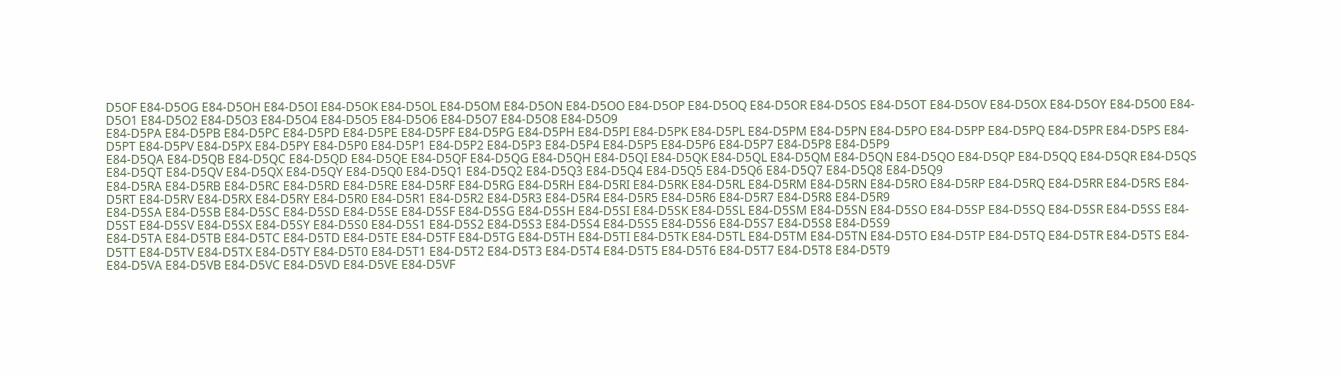D5OF E84-D5OG E84-D5OH E84-D5OI E84-D5OK E84-D5OL E84-D5OM E84-D5ON E84-D5OO E84-D5OP E84-D5OQ E84-D5OR E84-D5OS E84-D5OT E84-D5OV E84-D5OX E84-D5OY E84-D5O0 E84-D5O1 E84-D5O2 E84-D5O3 E84-D5O4 E84-D5O5 E84-D5O6 E84-D5O7 E84-D5O8 E84-D5O9
E84-D5PA E84-D5PB E84-D5PC E84-D5PD E84-D5PE E84-D5PF E84-D5PG E84-D5PH E84-D5PI E84-D5PK E84-D5PL E84-D5PM E84-D5PN E84-D5PO E84-D5PP E84-D5PQ E84-D5PR E84-D5PS E84-D5PT E84-D5PV E84-D5PX E84-D5PY E84-D5P0 E84-D5P1 E84-D5P2 E84-D5P3 E84-D5P4 E84-D5P5 E84-D5P6 E84-D5P7 E84-D5P8 E84-D5P9
E84-D5QA E84-D5QB E84-D5QC E84-D5QD E84-D5QE E84-D5QF E84-D5QG E84-D5QH E84-D5QI E84-D5QK E84-D5QL E84-D5QM E84-D5QN E84-D5QO E84-D5QP E84-D5QQ E84-D5QR E84-D5QS E84-D5QT E84-D5QV E84-D5QX E84-D5QY E84-D5Q0 E84-D5Q1 E84-D5Q2 E84-D5Q3 E84-D5Q4 E84-D5Q5 E84-D5Q6 E84-D5Q7 E84-D5Q8 E84-D5Q9
E84-D5RA E84-D5RB E84-D5RC E84-D5RD E84-D5RE E84-D5RF E84-D5RG E84-D5RH E84-D5RI E84-D5RK E84-D5RL E84-D5RM E84-D5RN E84-D5RO E84-D5RP E84-D5RQ E84-D5RR E84-D5RS E84-D5RT E84-D5RV E84-D5RX E84-D5RY E84-D5R0 E84-D5R1 E84-D5R2 E84-D5R3 E84-D5R4 E84-D5R5 E84-D5R6 E84-D5R7 E84-D5R8 E84-D5R9
E84-D5SA E84-D5SB E84-D5SC E84-D5SD E84-D5SE E84-D5SF E84-D5SG E84-D5SH E84-D5SI E84-D5SK E84-D5SL E84-D5SM E84-D5SN E84-D5SO E84-D5SP E84-D5SQ E84-D5SR E84-D5SS E84-D5ST E84-D5SV E84-D5SX E84-D5SY E84-D5S0 E84-D5S1 E84-D5S2 E84-D5S3 E84-D5S4 E84-D5S5 E84-D5S6 E84-D5S7 E84-D5S8 E84-D5S9
E84-D5TA E84-D5TB E84-D5TC E84-D5TD E84-D5TE E84-D5TF E84-D5TG E84-D5TH E84-D5TI E84-D5TK E84-D5TL E84-D5TM E84-D5TN E84-D5TO E84-D5TP E84-D5TQ E84-D5TR E84-D5TS E84-D5TT E84-D5TV E84-D5TX E84-D5TY E84-D5T0 E84-D5T1 E84-D5T2 E84-D5T3 E84-D5T4 E84-D5T5 E84-D5T6 E84-D5T7 E84-D5T8 E84-D5T9
E84-D5VA E84-D5VB E84-D5VC E84-D5VD E84-D5VE E84-D5VF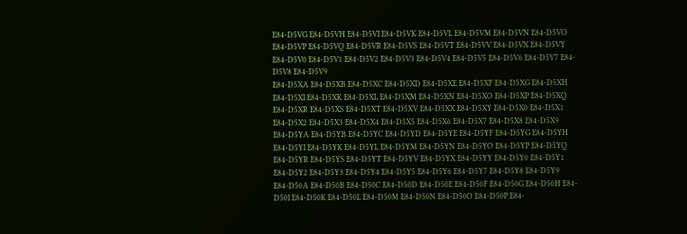E84-D5VG E84-D5VH E84-D5VI E84-D5VK E84-D5VL E84-D5VM E84-D5VN E84-D5VO E84-D5VP E84-D5VQ E84-D5VR E84-D5VS E84-D5VT E84-D5VV E84-D5VX E84-D5VY E84-D5V0 E84-D5V1 E84-D5V2 E84-D5V3 E84-D5V4 E84-D5V5 E84-D5V6 E84-D5V7 E84-D5V8 E84-D5V9
E84-D5XA E84-D5XB E84-D5XC E84-D5XD E84-D5XE E84-D5XF E84-D5XG E84-D5XH E84-D5XI E84-D5XK E84-D5XL E84-D5XM E84-D5XN E84-D5XO E84-D5XP E84-D5XQ E84-D5XR E84-D5XS E84-D5XT E84-D5XV E84-D5XX E84-D5XY E84-D5X0 E84-D5X1 E84-D5X2 E84-D5X3 E84-D5X4 E84-D5X5 E84-D5X6 E84-D5X7 E84-D5X8 E84-D5X9
E84-D5YA E84-D5YB E84-D5YC E84-D5YD E84-D5YE E84-D5YF E84-D5YG E84-D5YH E84-D5YI E84-D5YK E84-D5YL E84-D5YM E84-D5YN E84-D5YO E84-D5YP E84-D5YQ E84-D5YR E84-D5YS E84-D5YT E84-D5YV E84-D5YX E84-D5YY E84-D5Y0 E84-D5Y1 E84-D5Y2 E84-D5Y3 E84-D5Y4 E84-D5Y5 E84-D5Y6 E84-D5Y7 E84-D5Y8 E84-D5Y9
E84-D50A E84-D50B E84-D50C E84-D50D E84-D50E E84-D50F E84-D50G E84-D50H E84-D50I E84-D50K E84-D50L E84-D50M E84-D50N E84-D50O E84-D50P E84-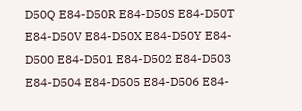D50Q E84-D50R E84-D50S E84-D50T E84-D50V E84-D50X E84-D50Y E84-D500 E84-D501 E84-D502 E84-D503 E84-D504 E84-D505 E84-D506 E84-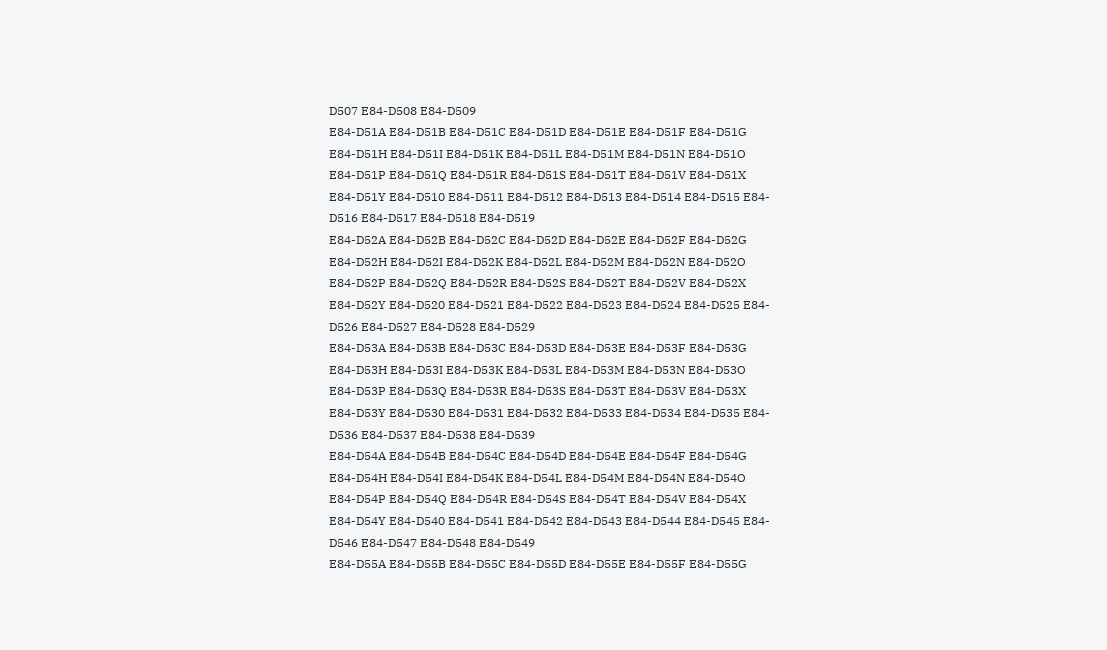D507 E84-D508 E84-D509
E84-D51A E84-D51B E84-D51C E84-D51D E84-D51E E84-D51F E84-D51G E84-D51H E84-D51I E84-D51K E84-D51L E84-D51M E84-D51N E84-D51O E84-D51P E84-D51Q E84-D51R E84-D51S E84-D51T E84-D51V E84-D51X E84-D51Y E84-D510 E84-D511 E84-D512 E84-D513 E84-D514 E84-D515 E84-D516 E84-D517 E84-D518 E84-D519
E84-D52A E84-D52B E84-D52C E84-D52D E84-D52E E84-D52F E84-D52G E84-D52H E84-D52I E84-D52K E84-D52L E84-D52M E84-D52N E84-D52O E84-D52P E84-D52Q E84-D52R E84-D52S E84-D52T E84-D52V E84-D52X E84-D52Y E84-D520 E84-D521 E84-D522 E84-D523 E84-D524 E84-D525 E84-D526 E84-D527 E84-D528 E84-D529
E84-D53A E84-D53B E84-D53C E84-D53D E84-D53E E84-D53F E84-D53G E84-D53H E84-D53I E84-D53K E84-D53L E84-D53M E84-D53N E84-D53O E84-D53P E84-D53Q E84-D53R E84-D53S E84-D53T E84-D53V E84-D53X E84-D53Y E84-D530 E84-D531 E84-D532 E84-D533 E84-D534 E84-D535 E84-D536 E84-D537 E84-D538 E84-D539
E84-D54A E84-D54B E84-D54C E84-D54D E84-D54E E84-D54F E84-D54G E84-D54H E84-D54I E84-D54K E84-D54L E84-D54M E84-D54N E84-D54O E84-D54P E84-D54Q E84-D54R E84-D54S E84-D54T E84-D54V E84-D54X E84-D54Y E84-D540 E84-D541 E84-D542 E84-D543 E84-D544 E84-D545 E84-D546 E84-D547 E84-D548 E84-D549
E84-D55A E84-D55B E84-D55C E84-D55D E84-D55E E84-D55F E84-D55G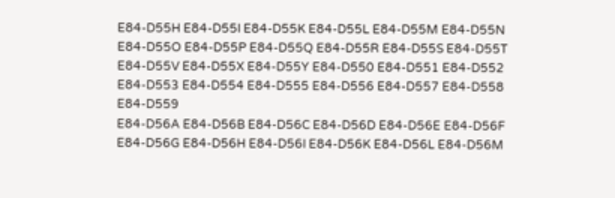E84-D55H E84-D55I E84-D55K E84-D55L E84-D55M E84-D55N E84-D55O E84-D55P E84-D55Q E84-D55R E84-D55S E84-D55T E84-D55V E84-D55X E84-D55Y E84-D550 E84-D551 E84-D552 E84-D553 E84-D554 E84-D555 E84-D556 E84-D557 E84-D558 E84-D559
E84-D56A E84-D56B E84-D56C E84-D56D E84-D56E E84-D56F E84-D56G E84-D56H E84-D56I E84-D56K E84-D56L E84-D56M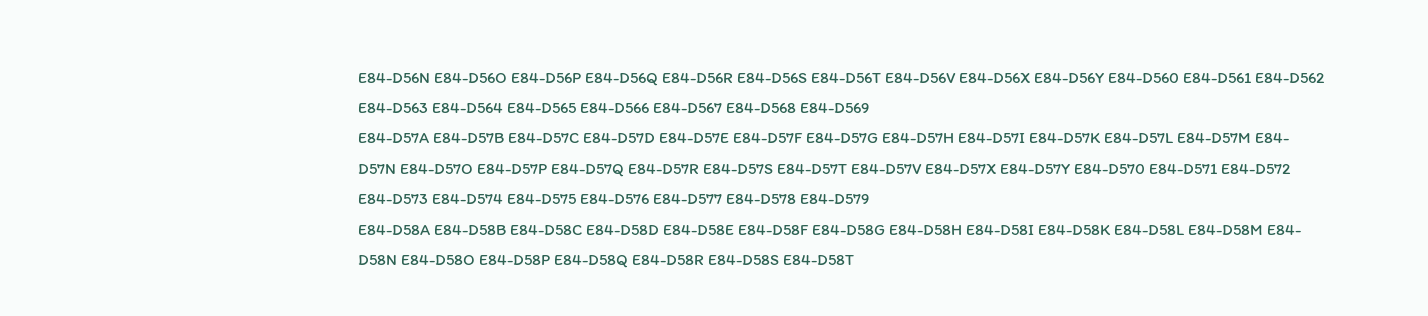E84-D56N E84-D56O E84-D56P E84-D56Q E84-D56R E84-D56S E84-D56T E84-D56V E84-D56X E84-D56Y E84-D560 E84-D561 E84-D562 E84-D563 E84-D564 E84-D565 E84-D566 E84-D567 E84-D568 E84-D569
E84-D57A E84-D57B E84-D57C E84-D57D E84-D57E E84-D57F E84-D57G E84-D57H E84-D57I E84-D57K E84-D57L E84-D57M E84-D57N E84-D57O E84-D57P E84-D57Q E84-D57R E84-D57S E84-D57T E84-D57V E84-D57X E84-D57Y E84-D570 E84-D571 E84-D572 E84-D573 E84-D574 E84-D575 E84-D576 E84-D577 E84-D578 E84-D579
E84-D58A E84-D58B E84-D58C E84-D58D E84-D58E E84-D58F E84-D58G E84-D58H E84-D58I E84-D58K E84-D58L E84-D58M E84-D58N E84-D58O E84-D58P E84-D58Q E84-D58R E84-D58S E84-D58T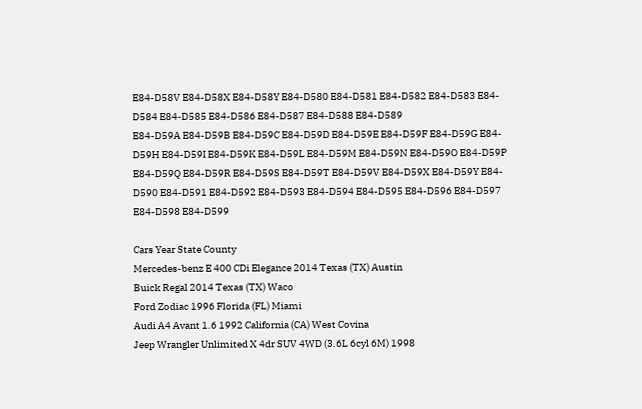E84-D58V E84-D58X E84-D58Y E84-D580 E84-D581 E84-D582 E84-D583 E84-D584 E84-D585 E84-D586 E84-D587 E84-D588 E84-D589
E84-D59A E84-D59B E84-D59C E84-D59D E84-D59E E84-D59F E84-D59G E84-D59H E84-D59I E84-D59K E84-D59L E84-D59M E84-D59N E84-D59O E84-D59P E84-D59Q E84-D59R E84-D59S E84-D59T E84-D59V E84-D59X E84-D59Y E84-D590 E84-D591 E84-D592 E84-D593 E84-D594 E84-D595 E84-D596 E84-D597 E84-D598 E84-D599

Cars Year State County
Mercedes-benz E 400 CDi Elegance 2014 Texas (TX) Austin
Buick Regal 2014 Texas (TX) Waco
Ford Zodiac 1996 Florida (FL) Miami
Audi A4 Avant 1.6 1992 California (CA) West Covina
Jeep Wrangler Unlimited X 4dr SUV 4WD (3.6L 6cyl 6M) 1998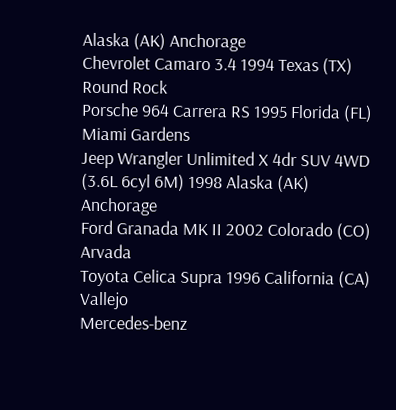Alaska (AK) Anchorage
Chevrolet Camaro 3.4 1994 Texas (TX) Round Rock
Porsche 964 Carrera RS 1995 Florida (FL) Miami Gardens
Jeep Wrangler Unlimited X 4dr SUV 4WD (3.6L 6cyl 6M) 1998 Alaska (AK) Anchorage
Ford Granada MK II 2002 Colorado (CO) Arvada
Toyota Celica Supra 1996 California (CA) Vallejo
Mercedes-benz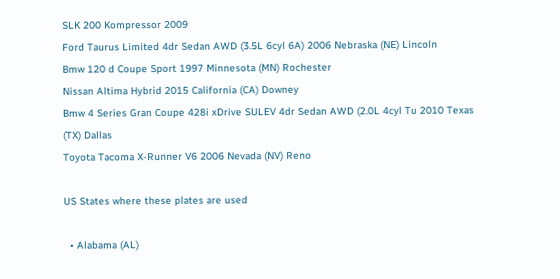SLK 200 Kompressor 2009
Ford Taurus Limited 4dr Sedan AWD (3.5L 6cyl 6A) 2006 Nebraska (NE) Lincoln
Bmw 120 d Coupe Sport 1997 Minnesota (MN) Rochester
Nissan Altima Hybrid 2015 California (CA) Downey
Bmw 4 Series Gran Coupe 428i xDrive SULEV 4dr Sedan AWD (2.0L 4cyl Tu 2010 Texas (TX) Dallas
Toyota Tacoma X-Runner V6 2006 Nevada (NV) Reno

US States where these plates are used

  • Alabama (AL)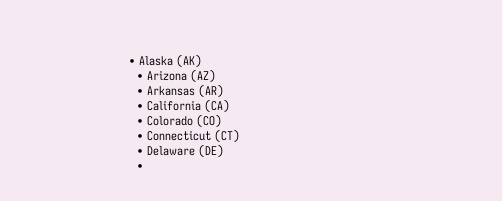• Alaska (AK)
  • Arizona (AZ)
  • Arkansas (AR)
  • California (CA)
  • Colorado (CO)
  • Connecticut (CT)
  • Delaware (DE)
  •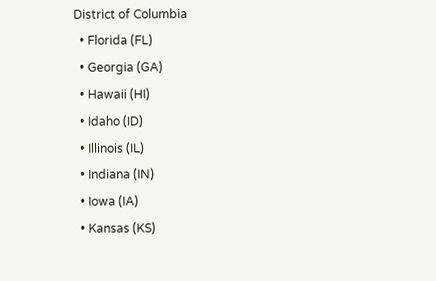District of Columbia
  • Florida (FL)
  • Georgia (GA)
  • Hawaii (HI)
  • Idaho (ID)
  • Illinois (IL)
  • Indiana (IN)
  • Iowa (IA)
  • Kansas (KS)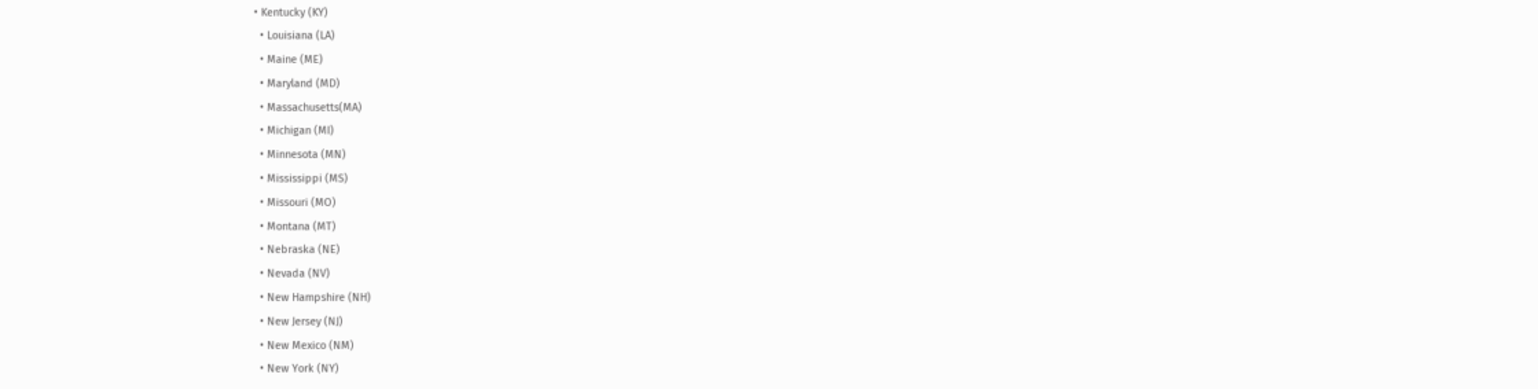• Kentucky (KY)
  • Louisiana (LA)
  • Maine (ME)
  • Maryland (MD)
  • Massachusetts(MA)
  • Michigan (MI)
  • Minnesota (MN)
  • Mississippi (MS)
  • Missouri (MO)
  • Montana (MT)
  • Nebraska (NE)
  • Nevada (NV)
  • New Hampshire (NH)
  • New Jersey (NJ)
  • New Mexico (NM)
  • New York (NY)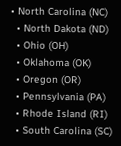• North Carolina (NC)
  • North Dakota (ND)
  • Ohio (OH)
  • Oklahoma (OK)
  • Oregon (OR)
  • Pennsylvania (PA)
  • Rhode Island (RI)
  • South Carolina (SC)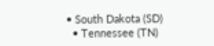• South Dakota (SD)
  • Tennessee (TN)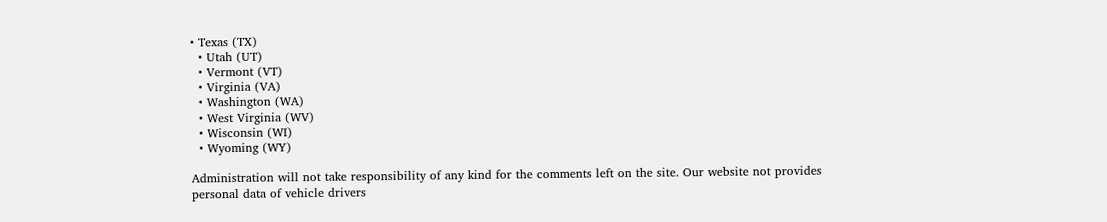• Texas (TX)
  • Utah (UT)
  • Vermont (VT)
  • Virginia (VA)
  • Washington (WA)
  • West Virginia (WV)
  • Wisconsin (WI)
  • Wyoming (WY)

Administration will not take responsibility of any kind for the comments left on the site. Our website not provides personal data of vehicle drivers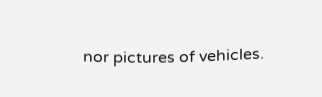nor pictures of vehicles.